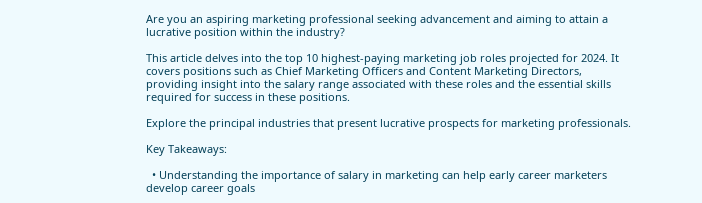Are you an aspiring marketing professional seeking advancement and aiming to attain a lucrative position within the industry?

This article delves into the top 10 highest-paying marketing job roles projected for 2024. It covers positions such as Chief Marketing Officers and Content Marketing Directors, providing insight into the salary range associated with these roles and the essential skills required for success in these positions.

Explore the principal industries that present lucrative prospects for marketing professionals.

Key Takeaways:

  • Understanding the importance of salary in marketing can help early career marketers develop career goals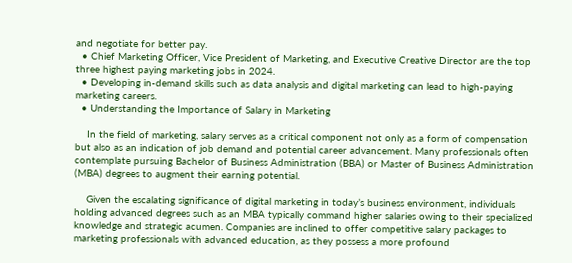and negotiate for better pay.
  • Chief Marketing Officer, Vice President of Marketing, and Executive Creative Director are the top three highest paying marketing jobs in 2024.
  • Developing in-demand skills such as data analysis and digital marketing can lead to high-paying marketing careers.
  • Understanding the Importance of Salary in Marketing

    In the field of marketing, salary serves as a critical component not only as a form of compensation but also as an indication of job demand and potential career advancement. Many professionals often contemplate pursuing Bachelor of Business Administration (BBA) or Master of Business Administration (MBA) degrees to augment their earning potential.

    Given the escalating significance of digital marketing in today’s business environment, individuals holding advanced degrees such as an MBA typically command higher salaries owing to their specialized knowledge and strategic acumen. Companies are inclined to offer competitive salary packages to marketing professionals with advanced education, as they possess a more profound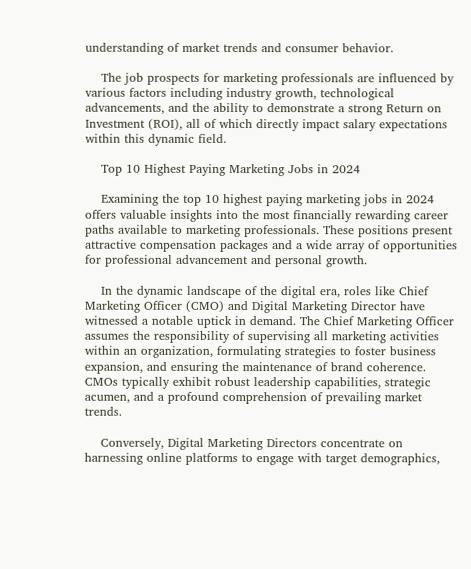understanding of market trends and consumer behavior.

    The job prospects for marketing professionals are influenced by various factors including industry growth, technological advancements, and the ability to demonstrate a strong Return on Investment (ROI), all of which directly impact salary expectations within this dynamic field.

    Top 10 Highest Paying Marketing Jobs in 2024

    Examining the top 10 highest paying marketing jobs in 2024 offers valuable insights into the most financially rewarding career paths available to marketing professionals. These positions present attractive compensation packages and a wide array of opportunities for professional advancement and personal growth.

    In the dynamic landscape of the digital era, roles like Chief Marketing Officer (CMO) and Digital Marketing Director have witnessed a notable uptick in demand. The Chief Marketing Officer assumes the responsibility of supervising all marketing activities within an organization, formulating strategies to foster business expansion, and ensuring the maintenance of brand coherence. CMOs typically exhibit robust leadership capabilities, strategic acumen, and a profound comprehension of prevailing market trends.

    Conversely, Digital Marketing Directors concentrate on harnessing online platforms to engage with target demographics,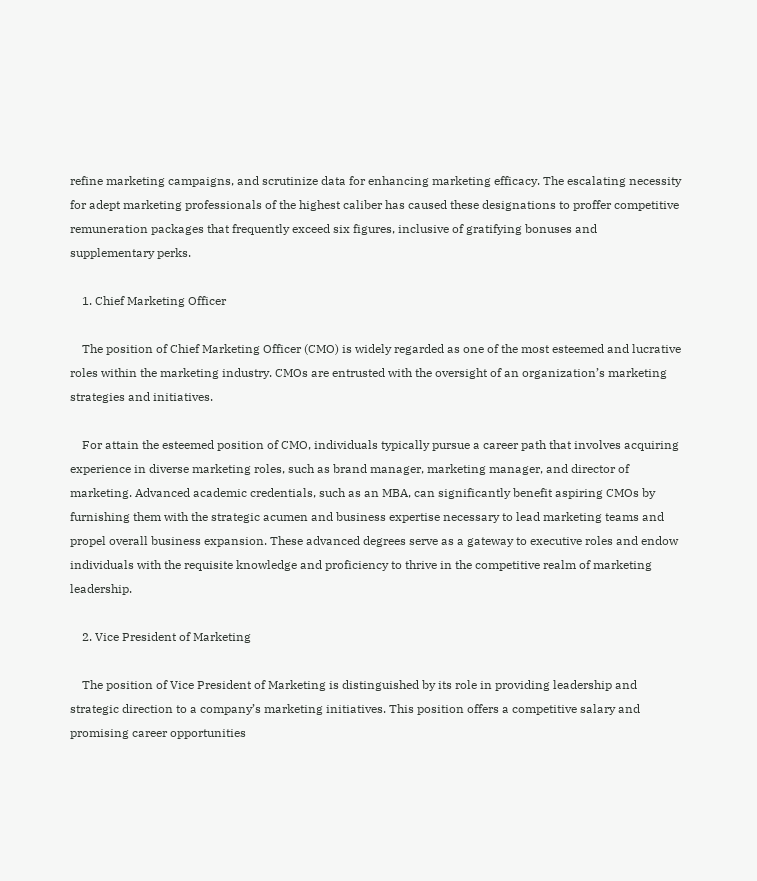refine marketing campaigns, and scrutinize data for enhancing marketing efficacy. The escalating necessity for adept marketing professionals of the highest caliber has caused these designations to proffer competitive remuneration packages that frequently exceed six figures, inclusive of gratifying bonuses and supplementary perks.

    1. Chief Marketing Officer

    The position of Chief Marketing Officer (CMO) is widely regarded as one of the most esteemed and lucrative roles within the marketing industry. CMOs are entrusted with the oversight of an organization’s marketing strategies and initiatives.

    For attain the esteemed position of CMO, individuals typically pursue a career path that involves acquiring experience in diverse marketing roles, such as brand manager, marketing manager, and director of marketing. Advanced academic credentials, such as an MBA, can significantly benefit aspiring CMOs by furnishing them with the strategic acumen and business expertise necessary to lead marketing teams and propel overall business expansion. These advanced degrees serve as a gateway to executive roles and endow individuals with the requisite knowledge and proficiency to thrive in the competitive realm of marketing leadership.

    2. Vice President of Marketing

    The position of Vice President of Marketing is distinguished by its role in providing leadership and strategic direction to a company’s marketing initiatives. This position offers a competitive salary and promising career opportunities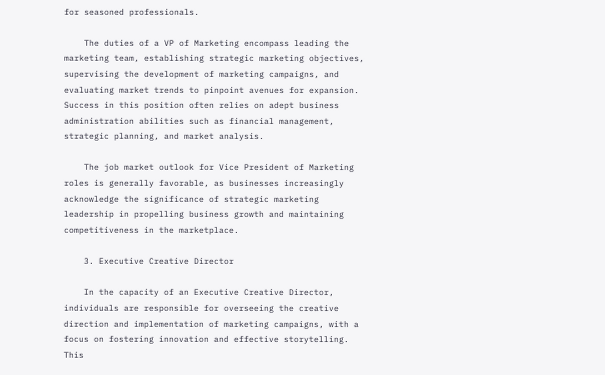for seasoned professionals.

    The duties of a VP of Marketing encompass leading the marketing team, establishing strategic marketing objectives, supervising the development of marketing campaigns, and evaluating market trends to pinpoint avenues for expansion. Success in this position often relies on adept business administration abilities such as financial management, strategic planning, and market analysis.

    The job market outlook for Vice President of Marketing roles is generally favorable, as businesses increasingly acknowledge the significance of strategic marketing leadership in propelling business growth and maintaining competitiveness in the marketplace.

    3. Executive Creative Director

    In the capacity of an Executive Creative Director, individuals are responsible for overseeing the creative direction and implementation of marketing campaigns, with a focus on fostering innovation and effective storytelling. This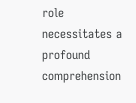role necessitates a profound comprehension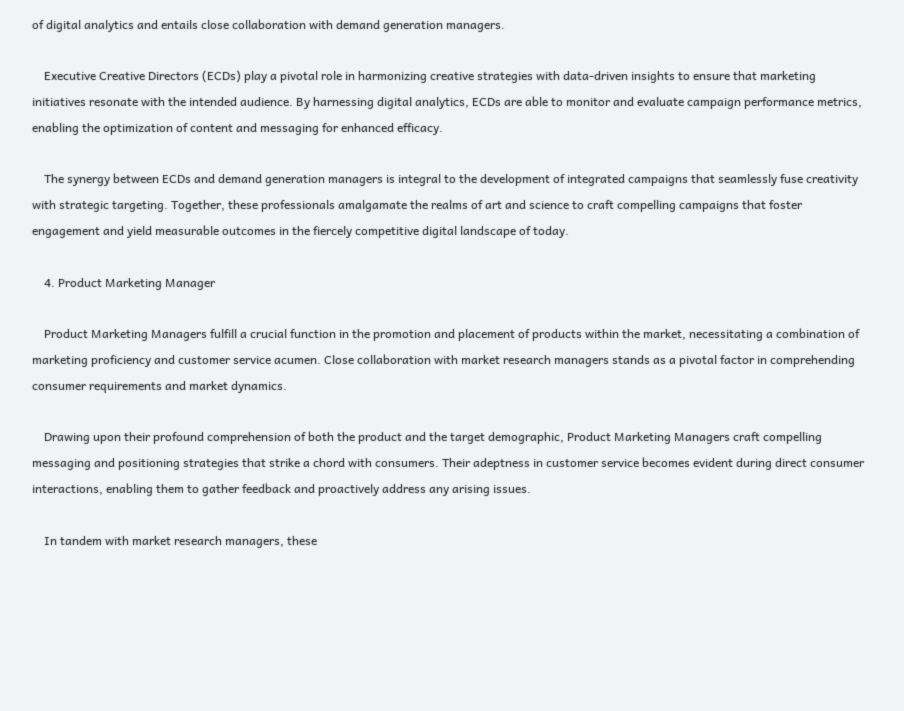of digital analytics and entails close collaboration with demand generation managers.

    Executive Creative Directors (ECDs) play a pivotal role in harmonizing creative strategies with data-driven insights to ensure that marketing initiatives resonate with the intended audience. By harnessing digital analytics, ECDs are able to monitor and evaluate campaign performance metrics, enabling the optimization of content and messaging for enhanced efficacy.

    The synergy between ECDs and demand generation managers is integral to the development of integrated campaigns that seamlessly fuse creativity with strategic targeting. Together, these professionals amalgamate the realms of art and science to craft compelling campaigns that foster engagement and yield measurable outcomes in the fiercely competitive digital landscape of today.

    4. Product Marketing Manager

    Product Marketing Managers fulfill a crucial function in the promotion and placement of products within the market, necessitating a combination of marketing proficiency and customer service acumen. Close collaboration with market research managers stands as a pivotal factor in comprehending consumer requirements and market dynamics.

    Drawing upon their profound comprehension of both the product and the target demographic, Product Marketing Managers craft compelling messaging and positioning strategies that strike a chord with consumers. Their adeptness in customer service becomes evident during direct consumer interactions, enabling them to gather feedback and proactively address any arising issues.

    In tandem with market research managers, these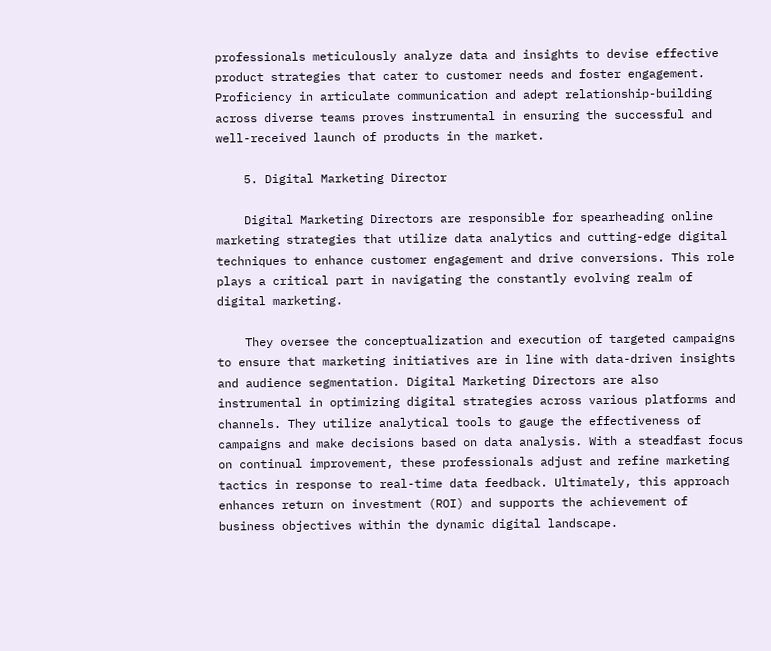professionals meticulously analyze data and insights to devise effective product strategies that cater to customer needs and foster engagement. Proficiency in articulate communication and adept relationship-building across diverse teams proves instrumental in ensuring the successful and well-received launch of products in the market.

    5. Digital Marketing Director

    Digital Marketing Directors are responsible for spearheading online marketing strategies that utilize data analytics and cutting-edge digital techniques to enhance customer engagement and drive conversions. This role plays a critical part in navigating the constantly evolving realm of digital marketing.

    They oversee the conceptualization and execution of targeted campaigns to ensure that marketing initiatives are in line with data-driven insights and audience segmentation. Digital Marketing Directors are also instrumental in optimizing digital strategies across various platforms and channels. They utilize analytical tools to gauge the effectiveness of campaigns and make decisions based on data analysis. With a steadfast focus on continual improvement, these professionals adjust and refine marketing tactics in response to real-time data feedback. Ultimately, this approach enhances return on investment (ROI) and supports the achievement of business objectives within the dynamic digital landscape.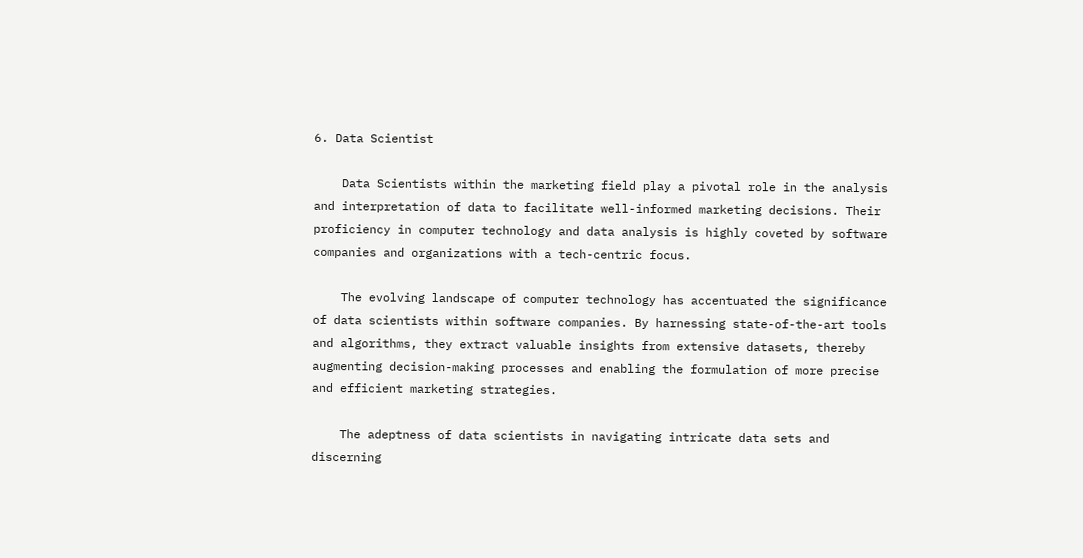6. Data Scientist

    Data Scientists within the marketing field play a pivotal role in the analysis and interpretation of data to facilitate well-informed marketing decisions. Their proficiency in computer technology and data analysis is highly coveted by software companies and organizations with a tech-centric focus.

    The evolving landscape of computer technology has accentuated the significance of data scientists within software companies. By harnessing state-of-the-art tools and algorithms, they extract valuable insights from extensive datasets, thereby augmenting decision-making processes and enabling the formulation of more precise and efficient marketing strategies.

    The adeptness of data scientists in navigating intricate data sets and discerning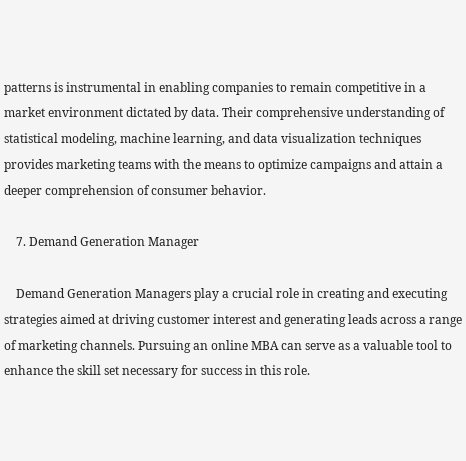patterns is instrumental in enabling companies to remain competitive in a market environment dictated by data. Their comprehensive understanding of statistical modeling, machine learning, and data visualization techniques provides marketing teams with the means to optimize campaigns and attain a deeper comprehension of consumer behavior.

    7. Demand Generation Manager

    Demand Generation Managers play a crucial role in creating and executing strategies aimed at driving customer interest and generating leads across a range of marketing channels. Pursuing an online MBA can serve as a valuable tool to enhance the skill set necessary for success in this role.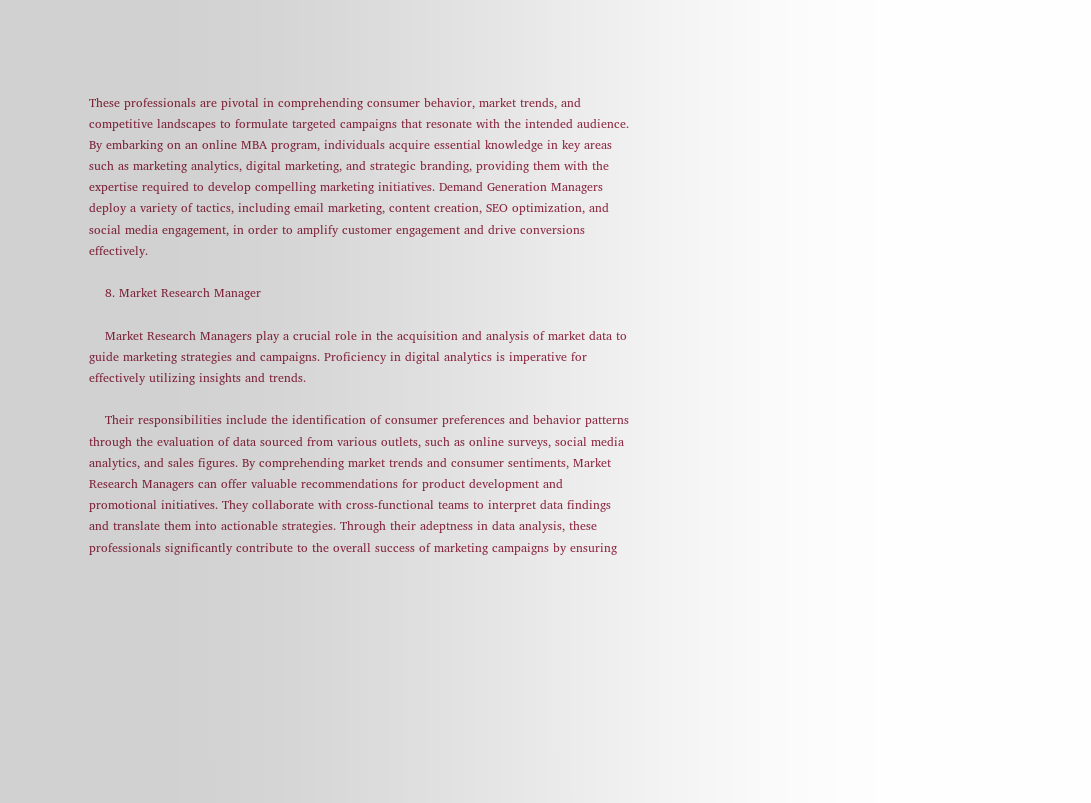These professionals are pivotal in comprehending consumer behavior, market trends, and competitive landscapes to formulate targeted campaigns that resonate with the intended audience. By embarking on an online MBA program, individuals acquire essential knowledge in key areas such as marketing analytics, digital marketing, and strategic branding, providing them with the expertise required to develop compelling marketing initiatives. Demand Generation Managers deploy a variety of tactics, including email marketing, content creation, SEO optimization, and social media engagement, in order to amplify customer engagement and drive conversions effectively.

    8. Market Research Manager

    Market Research Managers play a crucial role in the acquisition and analysis of market data to guide marketing strategies and campaigns. Proficiency in digital analytics is imperative for effectively utilizing insights and trends.

    Their responsibilities include the identification of consumer preferences and behavior patterns through the evaluation of data sourced from various outlets, such as online surveys, social media analytics, and sales figures. By comprehending market trends and consumer sentiments, Market Research Managers can offer valuable recommendations for product development and promotional initiatives. They collaborate with cross-functional teams to interpret data findings and translate them into actionable strategies. Through their adeptness in data analysis, these professionals significantly contribute to the overall success of marketing campaigns by ensuring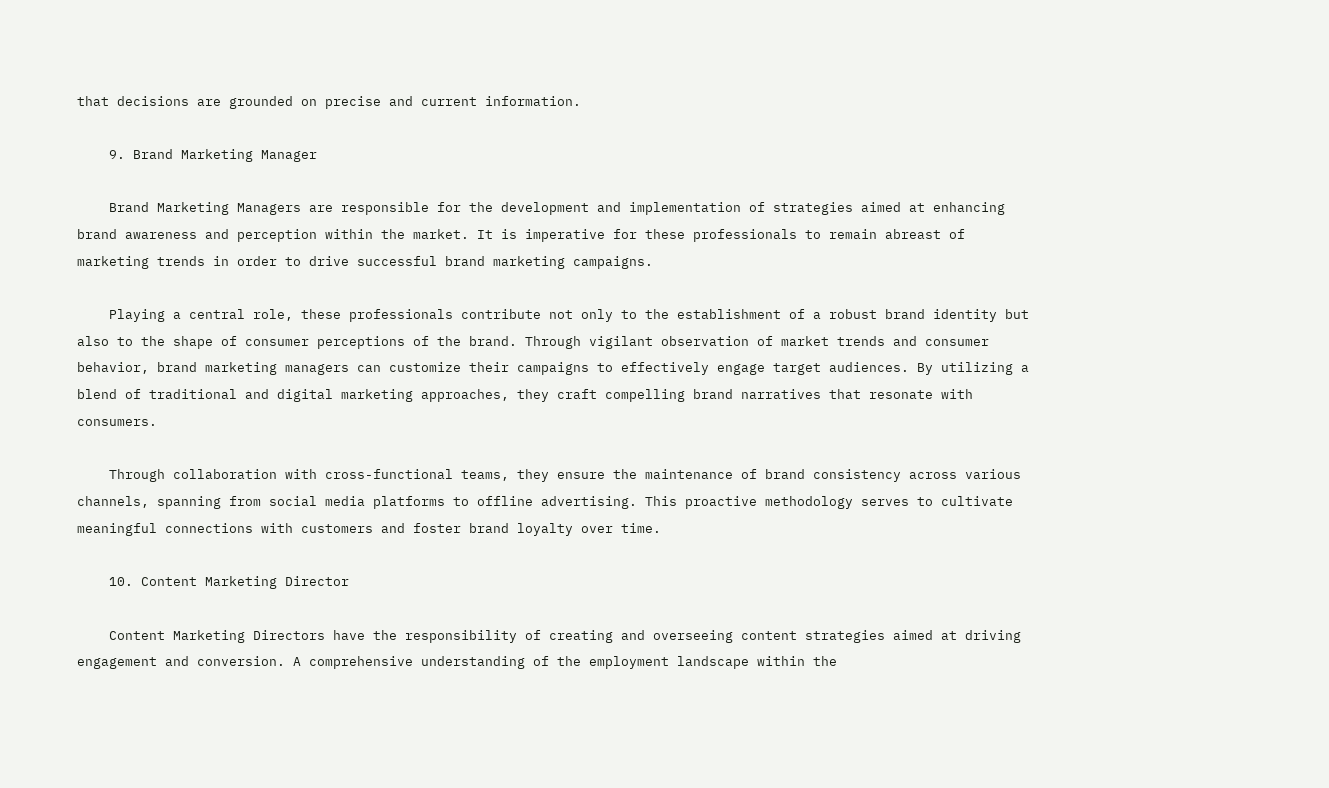that decisions are grounded on precise and current information.

    9. Brand Marketing Manager

    Brand Marketing Managers are responsible for the development and implementation of strategies aimed at enhancing brand awareness and perception within the market. It is imperative for these professionals to remain abreast of marketing trends in order to drive successful brand marketing campaigns.

    Playing a central role, these professionals contribute not only to the establishment of a robust brand identity but also to the shape of consumer perceptions of the brand. Through vigilant observation of market trends and consumer behavior, brand marketing managers can customize their campaigns to effectively engage target audiences. By utilizing a blend of traditional and digital marketing approaches, they craft compelling brand narratives that resonate with consumers.

    Through collaboration with cross-functional teams, they ensure the maintenance of brand consistency across various channels, spanning from social media platforms to offline advertising. This proactive methodology serves to cultivate meaningful connections with customers and foster brand loyalty over time.

    10. Content Marketing Director

    Content Marketing Directors have the responsibility of creating and overseeing content strategies aimed at driving engagement and conversion. A comprehensive understanding of the employment landscape within the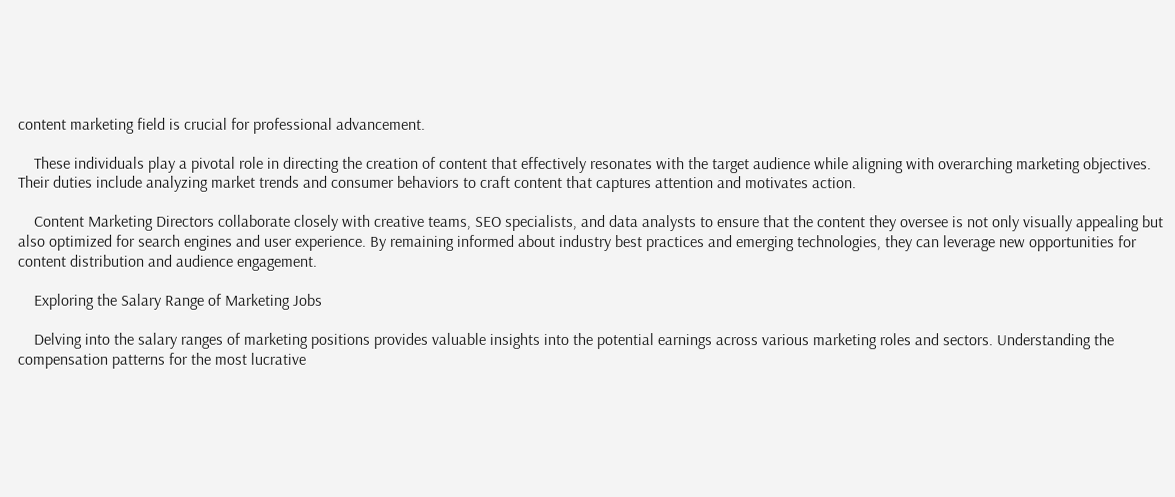content marketing field is crucial for professional advancement.

    These individuals play a pivotal role in directing the creation of content that effectively resonates with the target audience while aligning with overarching marketing objectives. Their duties include analyzing market trends and consumer behaviors to craft content that captures attention and motivates action.

    Content Marketing Directors collaborate closely with creative teams, SEO specialists, and data analysts to ensure that the content they oversee is not only visually appealing but also optimized for search engines and user experience. By remaining informed about industry best practices and emerging technologies, they can leverage new opportunities for content distribution and audience engagement.

    Exploring the Salary Range of Marketing Jobs

    Delving into the salary ranges of marketing positions provides valuable insights into the potential earnings across various marketing roles and sectors. Understanding the compensation patterns for the most lucrative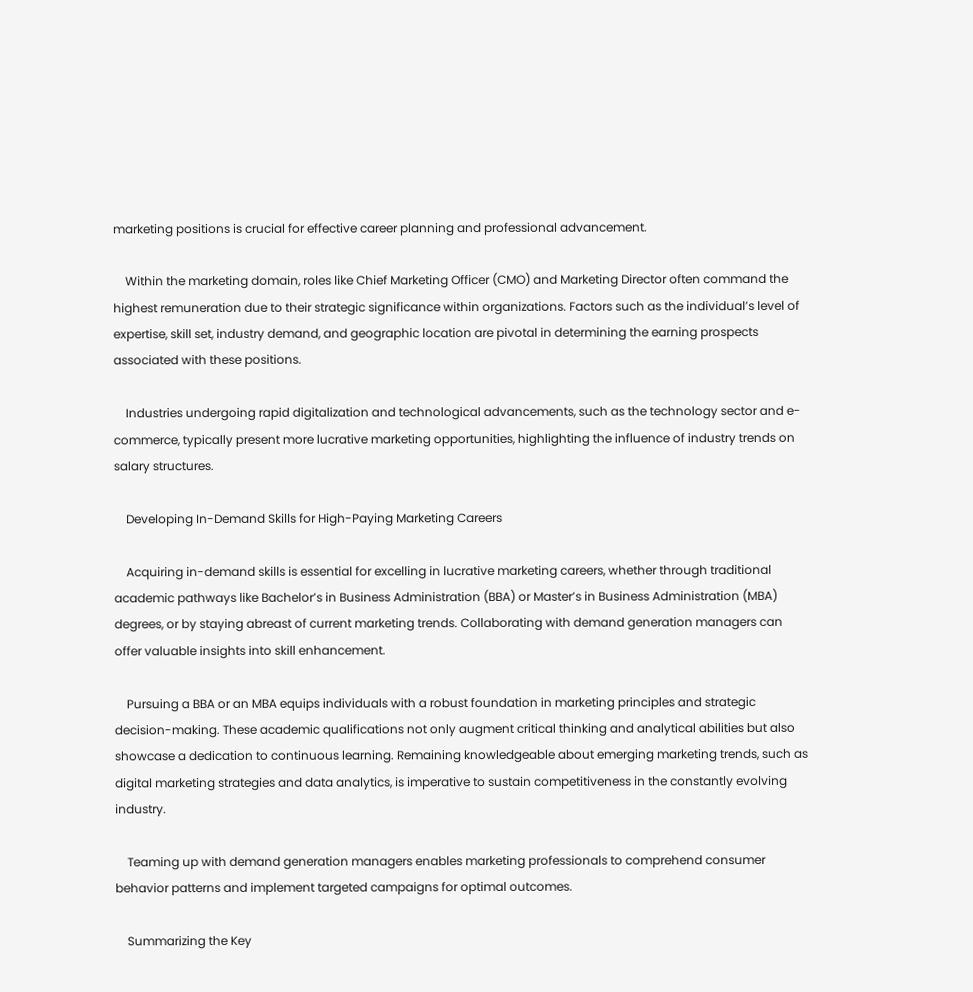marketing positions is crucial for effective career planning and professional advancement.

    Within the marketing domain, roles like Chief Marketing Officer (CMO) and Marketing Director often command the highest remuneration due to their strategic significance within organizations. Factors such as the individual’s level of expertise, skill set, industry demand, and geographic location are pivotal in determining the earning prospects associated with these positions.

    Industries undergoing rapid digitalization and technological advancements, such as the technology sector and e-commerce, typically present more lucrative marketing opportunities, highlighting the influence of industry trends on salary structures.

    Developing In-Demand Skills for High-Paying Marketing Careers

    Acquiring in-demand skills is essential for excelling in lucrative marketing careers, whether through traditional academic pathways like Bachelor’s in Business Administration (BBA) or Master’s in Business Administration (MBA) degrees, or by staying abreast of current marketing trends. Collaborating with demand generation managers can offer valuable insights into skill enhancement.

    Pursuing a BBA or an MBA equips individuals with a robust foundation in marketing principles and strategic decision-making. These academic qualifications not only augment critical thinking and analytical abilities but also showcase a dedication to continuous learning. Remaining knowledgeable about emerging marketing trends, such as digital marketing strategies and data analytics, is imperative to sustain competitiveness in the constantly evolving industry.

    Teaming up with demand generation managers enables marketing professionals to comprehend consumer behavior patterns and implement targeted campaigns for optimal outcomes.

    Summarizing the Key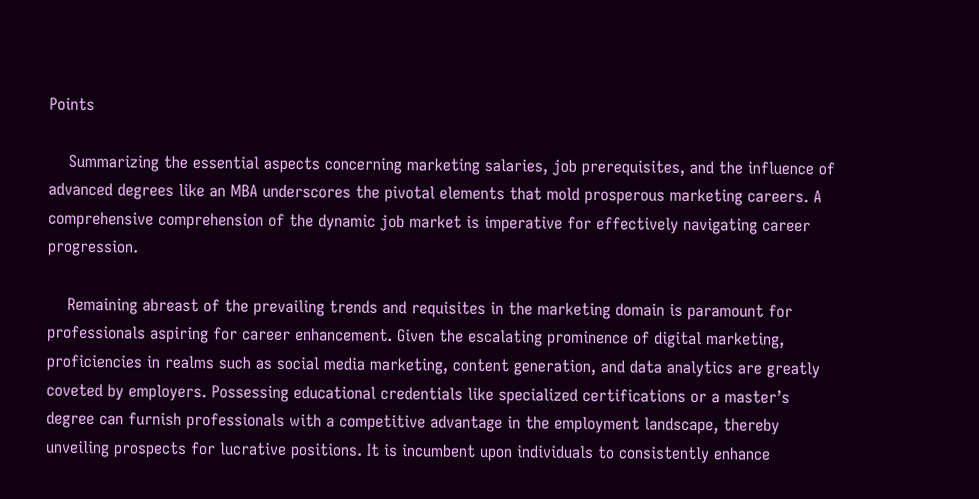Points

    Summarizing the essential aspects concerning marketing salaries, job prerequisites, and the influence of advanced degrees like an MBA underscores the pivotal elements that mold prosperous marketing careers. A comprehensive comprehension of the dynamic job market is imperative for effectively navigating career progression.

    Remaining abreast of the prevailing trends and requisites in the marketing domain is paramount for professionals aspiring for career enhancement. Given the escalating prominence of digital marketing, proficiencies in realms such as social media marketing, content generation, and data analytics are greatly coveted by employers. Possessing educational credentials like specialized certifications or a master’s degree can furnish professionals with a competitive advantage in the employment landscape, thereby unveiling prospects for lucrative positions. It is incumbent upon individuals to consistently enhance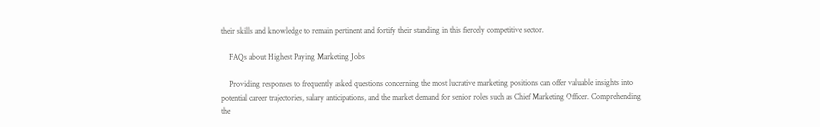their skills and knowledge to remain pertinent and fortify their standing in this fiercely competitive sector.

    FAQs about Highest Paying Marketing Jobs

    Providing responses to frequently asked questions concerning the most lucrative marketing positions can offer valuable insights into potential career trajectories, salary anticipations, and the market demand for senior roles such as Chief Marketing Officer. Comprehending the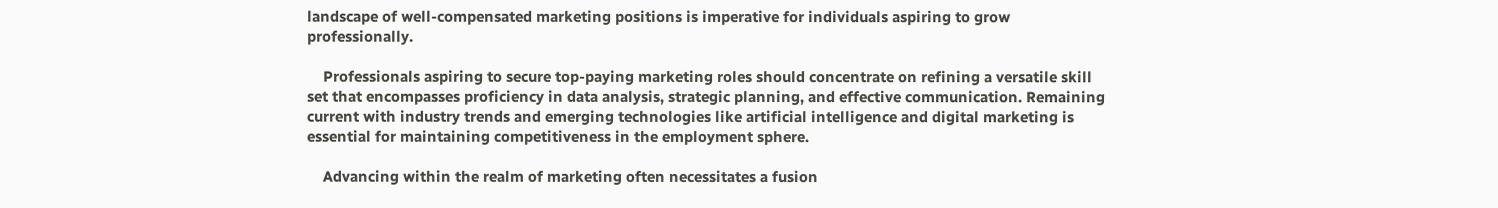landscape of well-compensated marketing positions is imperative for individuals aspiring to grow professionally.

    Professionals aspiring to secure top-paying marketing roles should concentrate on refining a versatile skill set that encompasses proficiency in data analysis, strategic planning, and effective communication. Remaining current with industry trends and emerging technologies like artificial intelligence and digital marketing is essential for maintaining competitiveness in the employment sphere.

    Advancing within the realm of marketing often necessitates a fusion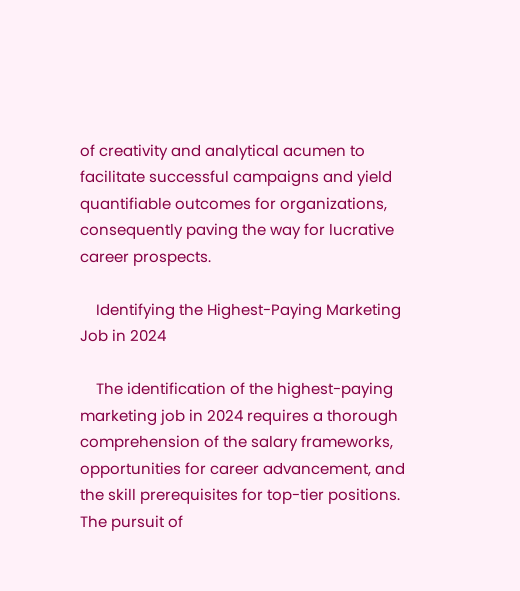of creativity and analytical acumen to facilitate successful campaigns and yield quantifiable outcomes for organizations, consequently paving the way for lucrative career prospects.

    Identifying the Highest-Paying Marketing Job in 2024

    The identification of the highest-paying marketing job in 2024 requires a thorough comprehension of the salary frameworks, opportunities for career advancement, and the skill prerequisites for top-tier positions. The pursuit of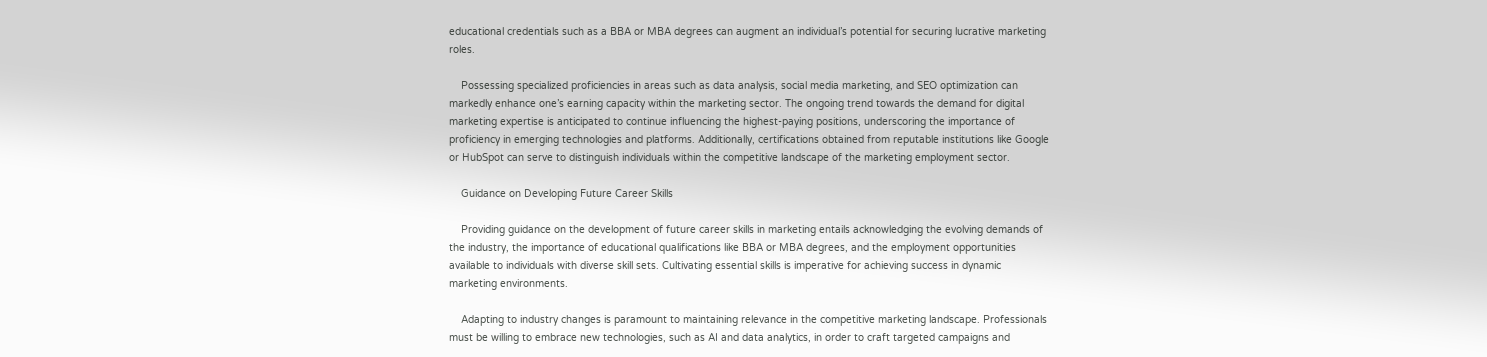educational credentials such as a BBA or MBA degrees can augment an individual’s potential for securing lucrative marketing roles.

    Possessing specialized proficiencies in areas such as data analysis, social media marketing, and SEO optimization can markedly enhance one’s earning capacity within the marketing sector. The ongoing trend towards the demand for digital marketing expertise is anticipated to continue influencing the highest-paying positions, underscoring the importance of proficiency in emerging technologies and platforms. Additionally, certifications obtained from reputable institutions like Google or HubSpot can serve to distinguish individuals within the competitive landscape of the marketing employment sector.

    Guidance on Developing Future Career Skills

    Providing guidance on the development of future career skills in marketing entails acknowledging the evolving demands of the industry, the importance of educational qualifications like BBA or MBA degrees, and the employment opportunities available to individuals with diverse skill sets. Cultivating essential skills is imperative for achieving success in dynamic marketing environments.

    Adapting to industry changes is paramount to maintaining relevance in the competitive marketing landscape. Professionals must be willing to embrace new technologies, such as AI and data analytics, in order to craft targeted campaigns and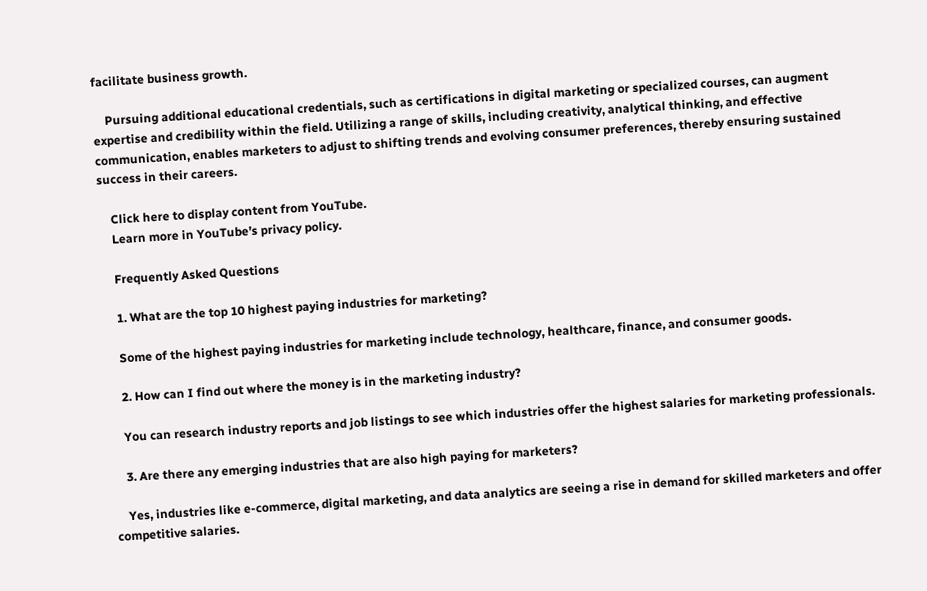facilitate business growth.

    Pursuing additional educational credentials, such as certifications in digital marketing or specialized courses, can augment expertise and credibility within the field. Utilizing a range of skills, including creativity, analytical thinking, and effective communication, enables marketers to adjust to shifting trends and evolving consumer preferences, thereby ensuring sustained success in their careers.

    Click here to display content from YouTube.
    Learn more in YouTube’s privacy policy.

    Frequently Asked Questions

    1. What are the top 10 highest paying industries for marketing?

    Some of the highest paying industries for marketing include technology, healthcare, finance, and consumer goods.

    2. How can I find out where the money is in the marketing industry?

    You can research industry reports and job listings to see which industries offer the highest salaries for marketing professionals.

    3. Are there any emerging industries that are also high paying for marketers?

    Yes, industries like e-commerce, digital marketing, and data analytics are seeing a rise in demand for skilled marketers and offer competitive salaries.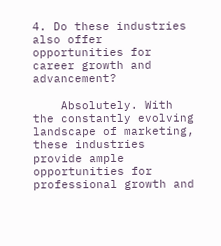4. Do these industries also offer opportunities for career growth and advancement?

    Absolutely. With the constantly evolving landscape of marketing, these industries provide ample opportunities for professional growth and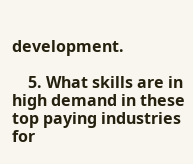development.

    5. What skills are in high demand in these top paying industries for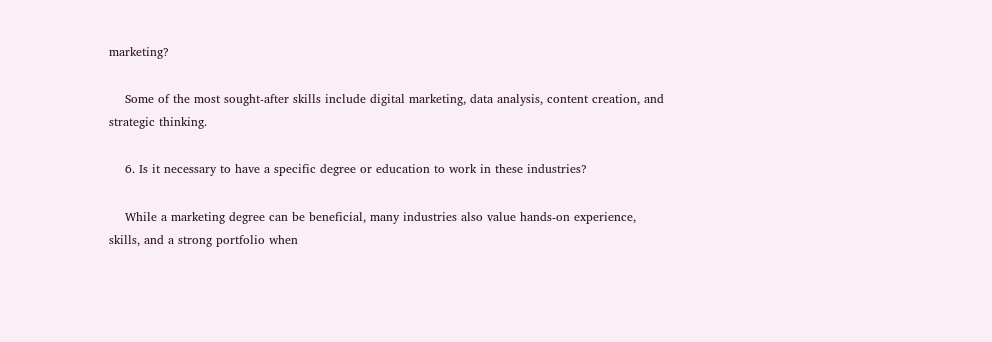marketing?

    Some of the most sought-after skills include digital marketing, data analysis, content creation, and strategic thinking.

    6. Is it necessary to have a specific degree or education to work in these industries?

    While a marketing degree can be beneficial, many industries also value hands-on experience, skills, and a strong portfolio when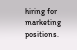hiring for marketing positions.